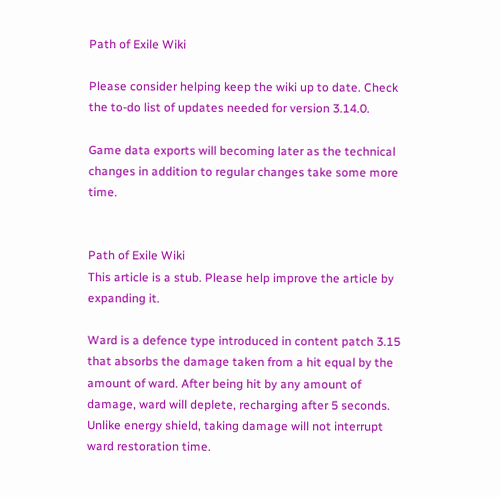Path of Exile Wiki

Please consider helping keep the wiki up to date. Check the to-do list of updates needed for version 3.14.0.

Game data exports will becoming later as the technical changes in addition to regular changes take some more time.


Path of Exile Wiki
This article is a stub. Please help improve the article by expanding it.

Ward is a defence type introduced in content patch 3.15 that absorbs the damage taken from a hit equal by the amount of ward. After being hit by any amount of damage, ward will deplete, recharging after 5 seconds. Unlike energy shield, taking damage will not interrupt ward restoration time.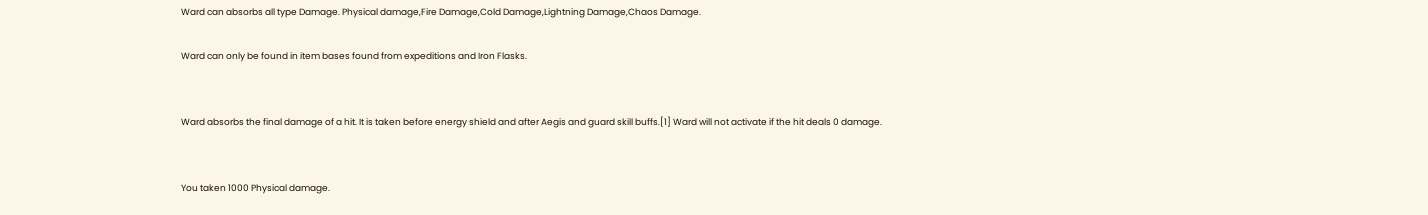Ward can absorbs all type Damage. Physical damage,Fire Damage,Cold Damage,Lightning Damage,Chaos Damage.

Ward can only be found in item bases found from expeditions and Iron Flasks.


Ward absorbs the final damage of a hit. It is taken before energy shield and after Aegis and guard skill buffs.[1] Ward will not activate if the hit deals 0 damage.


You taken 1000 Physical damage.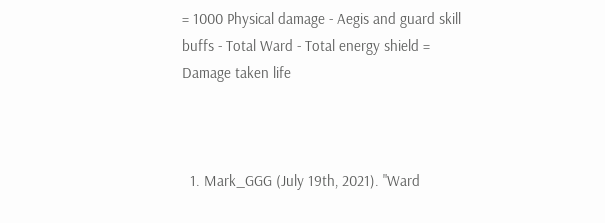= 1000 Physical damage - Aegis and guard skill buffs - Total Ward - Total energy shield = Damage taken life



  1. Mark_GGG (July 19th, 2021). "Ward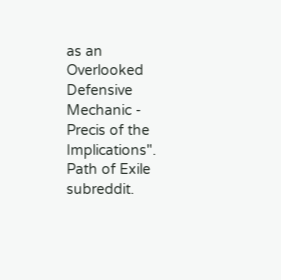as an Overlooked Defensive Mechanic - Precis of the Implications". Path of Exile subreddit.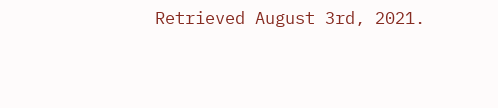Retrieved August 3rd, 2021.